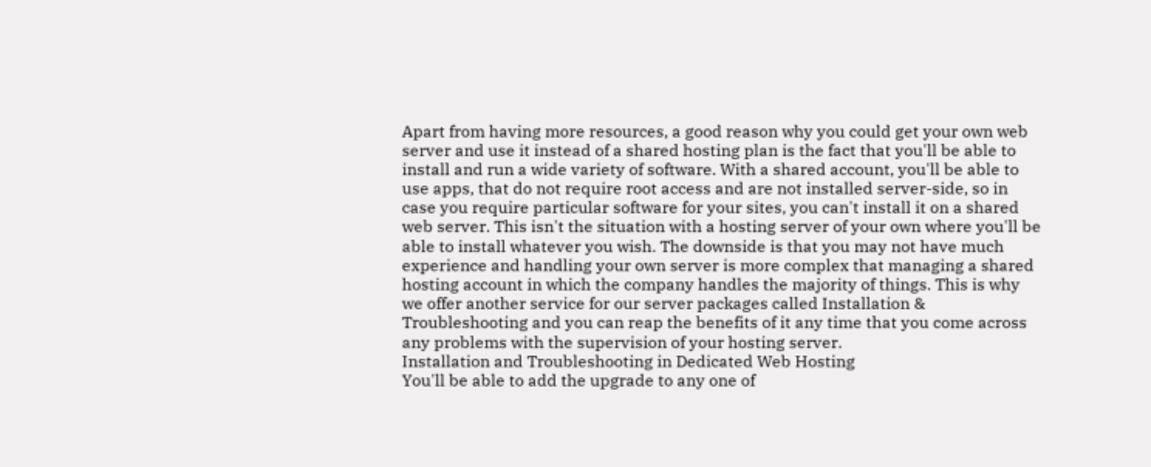Apart from having more resources, a good reason why you could get your own web server and use it instead of a shared hosting plan is the fact that you'll be able to install and run a wide variety of software. With a shared account, you'll be able to use apps, that do not require root access and are not installed server-side, so in case you require particular software for your sites, you can't install it on a shared web server. This isn't the situation with a hosting server of your own where you'll be able to install whatever you wish. The downside is that you may not have much experience and handling your own server is more complex that managing a shared hosting account in which the company handles the majority of things. This is why we offer another service for our server packages called Installation & Troubleshooting and you can reap the benefits of it any time that you come across any problems with the supervision of your hosting server.
Installation and Troubleshooting in Dedicated Web Hosting
You'll be able to add the upgrade to any one of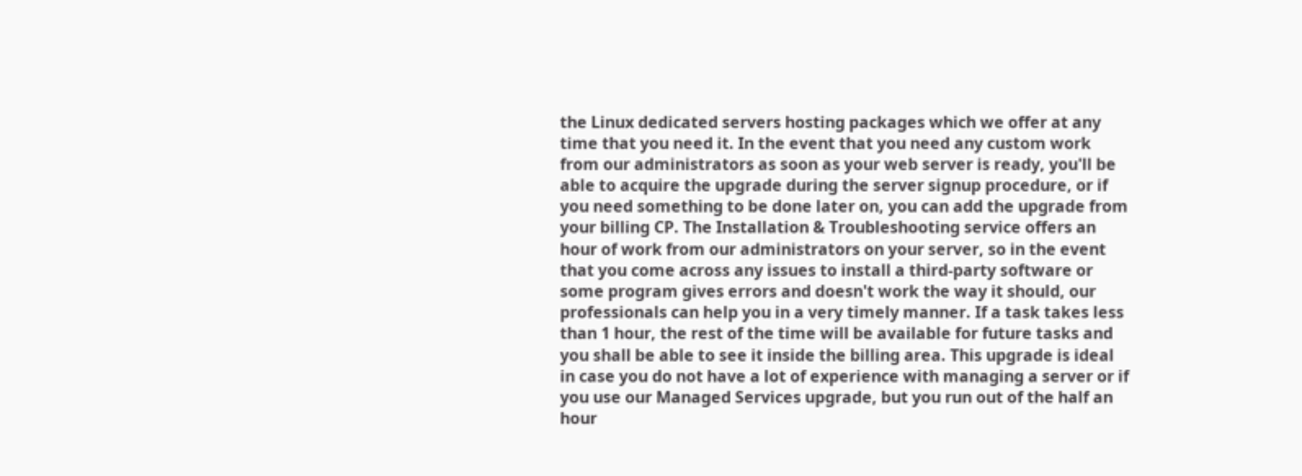the Linux dedicated servers hosting packages which we offer at any time that you need it. In the event that you need any custom work from our administrators as soon as your web server is ready, you'll be able to acquire the upgrade during the server signup procedure, or if you need something to be done later on, you can add the upgrade from your billing CP. The Installation & Troubleshooting service offers an hour of work from our administrators on your server, so in the event that you come across any issues to install a third-party software or some program gives errors and doesn't work the way it should, our professionals can help you in a very timely manner. If a task takes less than 1 hour, the rest of the time will be available for future tasks and you shall be able to see it inside the billing area. This upgrade is ideal in case you do not have a lot of experience with managing a server or if you use our Managed Services upgrade, but you run out of the half an hour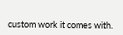custom work it comes with.